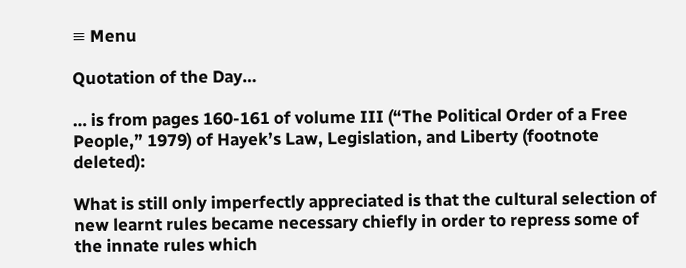≡ Menu

Quotation of the Day…

… is from pages 160-161 of volume III (“The Political Order of a Free People,” 1979) of Hayek’s Law, Legislation, and Liberty (footnote deleted):

What is still only imperfectly appreciated is that the cultural selection of new learnt rules became necessary chiefly in order to repress some of the innate rules which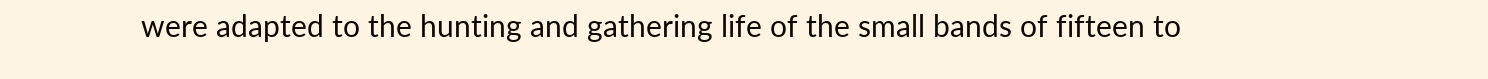were adapted to the hunting and gathering life of the small bands of fifteen to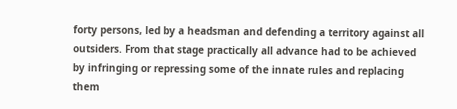forty persons, led by a headsman and defending a territory against all outsiders. From that stage practically all advance had to be achieved by infringing or repressing some of the innate rules and replacing them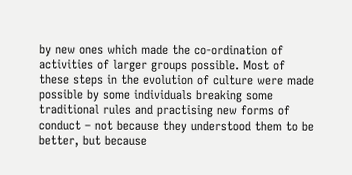by new ones which made the co-ordination of activities of larger groups possible. Most of these steps in the evolution of culture were made possible by some individuals breaking some traditional rules and practising new forms of conduct – not because they understood them to be better, but because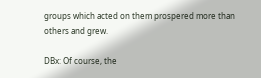groups which acted on them prospered more than others and grew.

DBx: Of course, the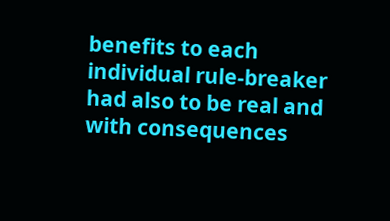benefits to each individual rule-breaker had also to be real and with consequences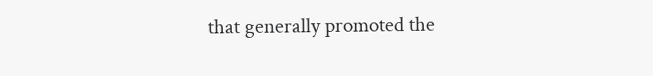that generally promoted the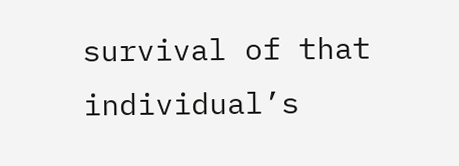survival of that individual’s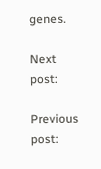genes.

Next post:

Previous post: